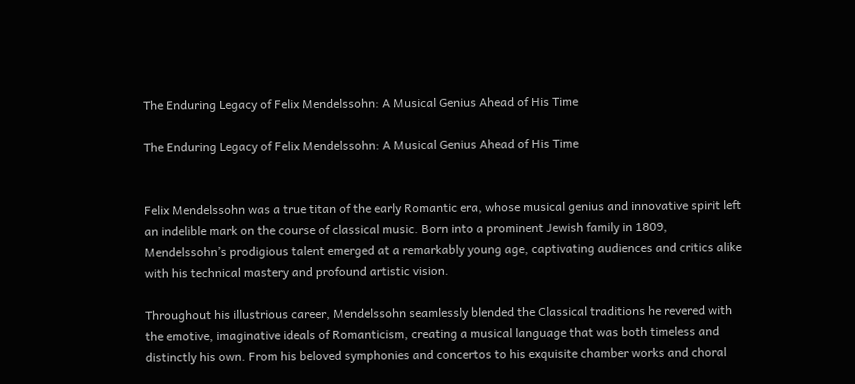The Enduring Legacy of Felix Mendelssohn: A Musical Genius Ahead of His Time

The Enduring Legacy of Felix Mendelssohn: A Musical Genius Ahead of His Time


Felix Mendelssohn was a true titan of the early Romantic era, whose musical genius and innovative spirit left an indelible mark on the course of classical music. Born into a prominent Jewish family in 1809, Mendelssohn’s prodigious talent emerged at a remarkably young age, captivating audiences and critics alike with his technical mastery and profound artistic vision.

Throughout his illustrious career, Mendelssohn seamlessly blended the Classical traditions he revered with the emotive, imaginative ideals of Romanticism, creating a musical language that was both timeless and distinctly his own. From his beloved symphonies and concertos to his exquisite chamber works and choral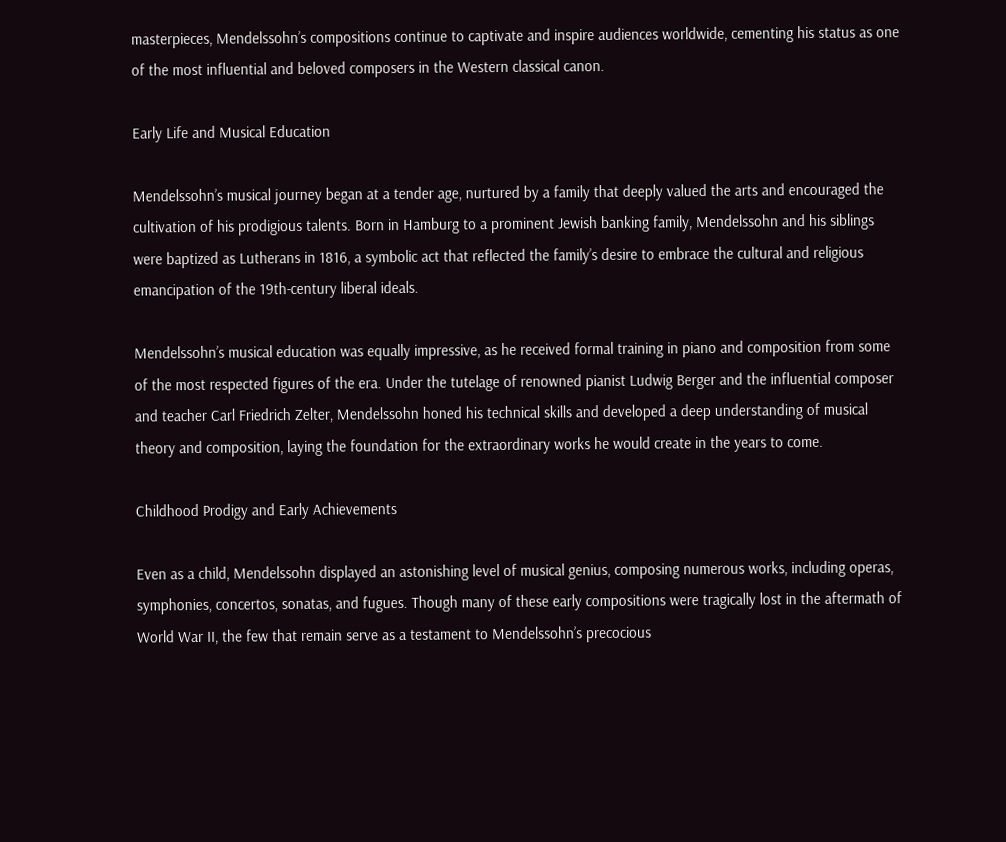masterpieces, Mendelssohn’s compositions continue to captivate and inspire audiences worldwide, cementing his status as one of the most influential and beloved composers in the Western classical canon.

Early Life and Musical Education

Mendelssohn’s musical journey began at a tender age, nurtured by a family that deeply valued the arts and encouraged the cultivation of his prodigious talents. Born in Hamburg to a prominent Jewish banking family, Mendelssohn and his siblings were baptized as Lutherans in 1816, a symbolic act that reflected the family’s desire to embrace the cultural and religious emancipation of the 19th-century liberal ideals.

Mendelssohn’s musical education was equally impressive, as he received formal training in piano and composition from some of the most respected figures of the era. Under the tutelage of renowned pianist Ludwig Berger and the influential composer and teacher Carl Friedrich Zelter, Mendelssohn honed his technical skills and developed a deep understanding of musical theory and composition, laying the foundation for the extraordinary works he would create in the years to come.

Childhood Prodigy and Early Achievements

Even as a child, Mendelssohn displayed an astonishing level of musical genius, composing numerous works, including operas, symphonies, concertos, sonatas, and fugues. Though many of these early compositions were tragically lost in the aftermath of World War II, the few that remain serve as a testament to Mendelssohn’s precocious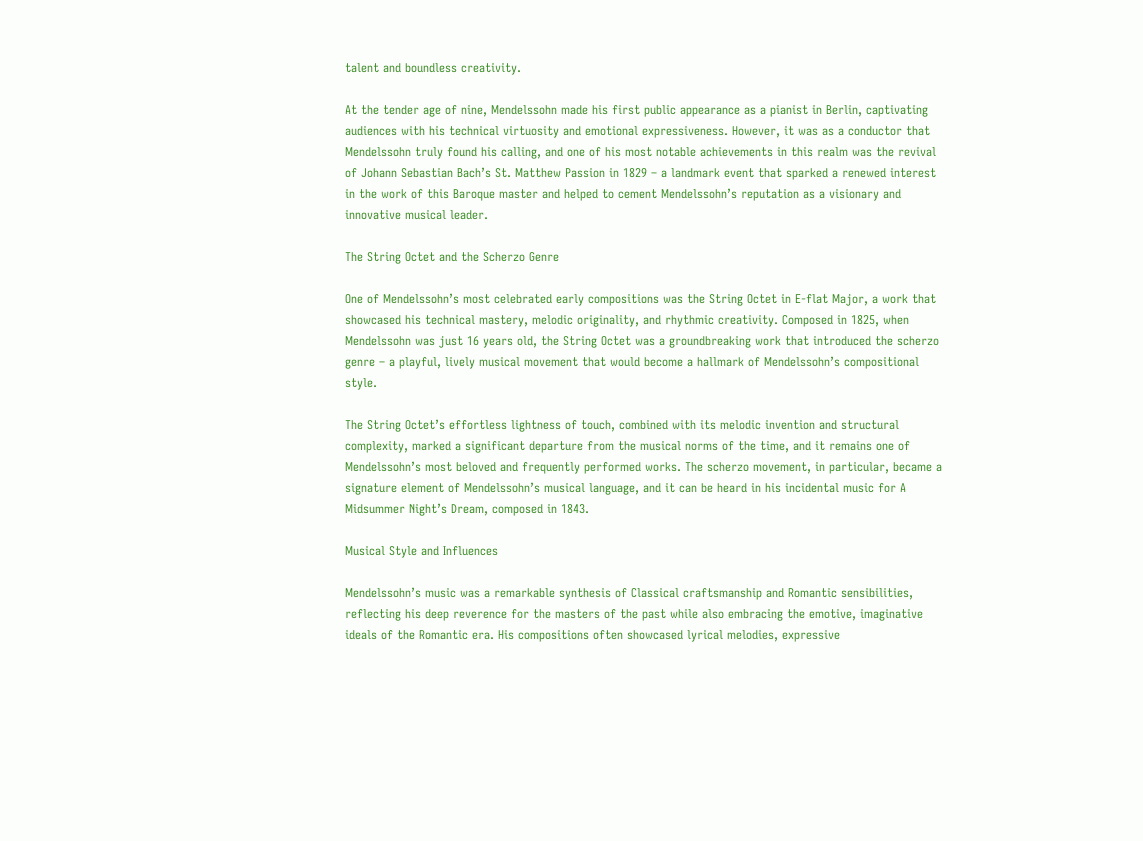talent and boundless creativity.

At the tender age of nine, Mendelssohn made his first public appearance as a pianist in Berlin, captivating audiences with his technical virtuosity and emotional expressiveness. However, it was as a conductor that Mendelssohn truly found his calling, and one of his most notable achievements in this realm was the revival of Johann Sebastian Bach’s St. Matthew Passion in 1829 – a landmark event that sparked a renewed interest in the work of this Baroque master and helped to cement Mendelssohn’s reputation as a visionary and innovative musical leader.

The String Octet and the Scherzo Genre

One of Mendelssohn’s most celebrated early compositions was the String Octet in E-flat Major, a work that showcased his technical mastery, melodic originality, and rhythmic creativity. Composed in 1825, when Mendelssohn was just 16 years old, the String Octet was a groundbreaking work that introduced the scherzo genre – a playful, lively musical movement that would become a hallmark of Mendelssohn’s compositional style.

The String Octet’s effortless lightness of touch, combined with its melodic invention and structural complexity, marked a significant departure from the musical norms of the time, and it remains one of Mendelssohn’s most beloved and frequently performed works. The scherzo movement, in particular, became a signature element of Mendelssohn’s musical language, and it can be heard in his incidental music for A Midsummer Night’s Dream, composed in 1843.

Musical Style and Influences

Mendelssohn’s music was a remarkable synthesis of Classical craftsmanship and Romantic sensibilities, reflecting his deep reverence for the masters of the past while also embracing the emotive, imaginative ideals of the Romantic era. His compositions often showcased lyrical melodies, expressive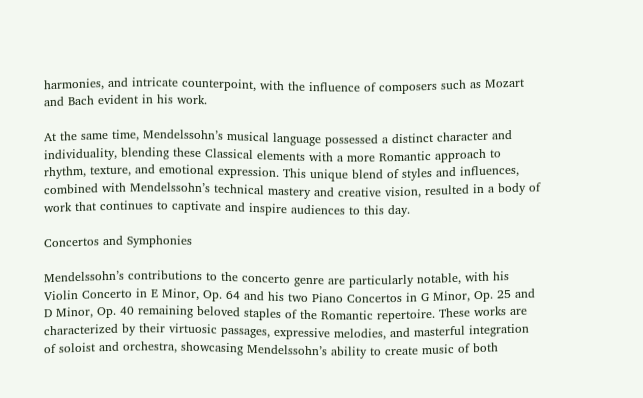harmonies, and intricate counterpoint, with the influence of composers such as Mozart and Bach evident in his work.

At the same time, Mendelssohn’s musical language possessed a distinct character and individuality, blending these Classical elements with a more Romantic approach to rhythm, texture, and emotional expression. This unique blend of styles and influences, combined with Mendelssohn’s technical mastery and creative vision, resulted in a body of work that continues to captivate and inspire audiences to this day.

Concertos and Symphonies

Mendelssohn’s contributions to the concerto genre are particularly notable, with his Violin Concerto in E Minor, Op. 64 and his two Piano Concertos in G Minor, Op. 25 and D Minor, Op. 40 remaining beloved staples of the Romantic repertoire. These works are characterized by their virtuosic passages, expressive melodies, and masterful integration of soloist and orchestra, showcasing Mendelssohn’s ability to create music of both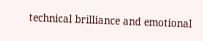technical brilliance and emotional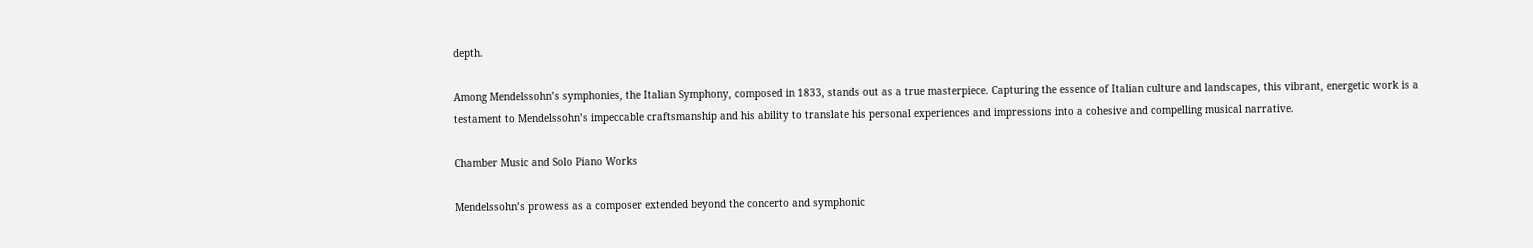depth.

Among Mendelssohn’s symphonies, the Italian Symphony, composed in 1833, stands out as a true masterpiece. Capturing the essence of Italian culture and landscapes, this vibrant, energetic work is a testament to Mendelssohn’s impeccable craftsmanship and his ability to translate his personal experiences and impressions into a cohesive and compelling musical narrative.

Chamber Music and Solo Piano Works

Mendelssohn’s prowess as a composer extended beyond the concerto and symphonic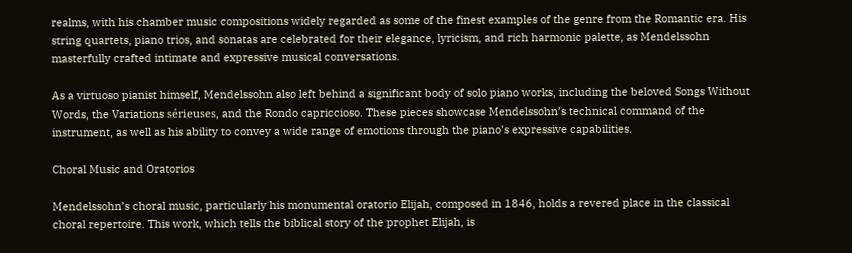realms, with his chamber music compositions widely regarded as some of the finest examples of the genre from the Romantic era. His string quartets, piano trios, and sonatas are celebrated for their elegance, lyricism, and rich harmonic palette, as Mendelssohn masterfully crafted intimate and expressive musical conversations.

As a virtuoso pianist himself, Mendelssohn also left behind a significant body of solo piano works, including the beloved Songs Without Words, the Variations sérieuses, and the Rondo capriccioso. These pieces showcase Mendelssohn’s technical command of the instrument, as well as his ability to convey a wide range of emotions through the piano’s expressive capabilities.

Choral Music and Oratorios

Mendelssohn’s choral music, particularly his monumental oratorio Elijah, composed in 1846, holds a revered place in the classical choral repertoire. This work, which tells the biblical story of the prophet Elijah, is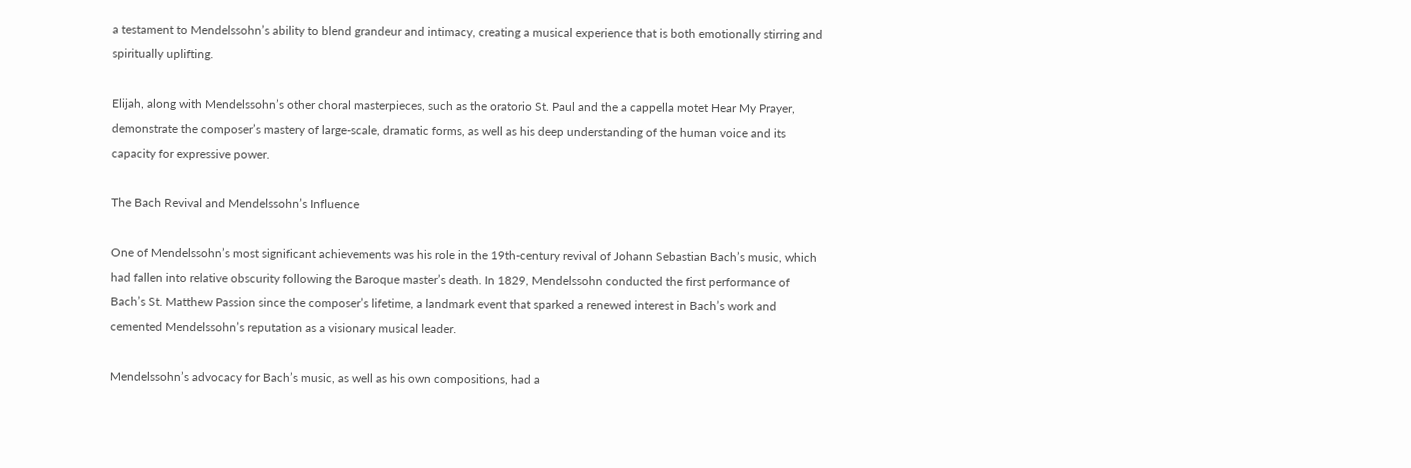a testament to Mendelssohn’s ability to blend grandeur and intimacy, creating a musical experience that is both emotionally stirring and spiritually uplifting.

Elijah, along with Mendelssohn’s other choral masterpieces, such as the oratorio St. Paul and the a cappella motet Hear My Prayer, demonstrate the composer’s mastery of large-scale, dramatic forms, as well as his deep understanding of the human voice and its capacity for expressive power.

The Bach Revival and Mendelssohn’s Influence

One of Mendelssohn’s most significant achievements was his role in the 19th-century revival of Johann Sebastian Bach’s music, which had fallen into relative obscurity following the Baroque master’s death. In 1829, Mendelssohn conducted the first performance of Bach’s St. Matthew Passion since the composer’s lifetime, a landmark event that sparked a renewed interest in Bach’s work and cemented Mendelssohn’s reputation as a visionary musical leader.

Mendelssohn’s advocacy for Bach’s music, as well as his own compositions, had a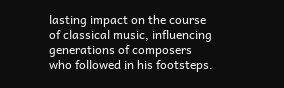lasting impact on the course of classical music, influencing generations of composers who followed in his footsteps.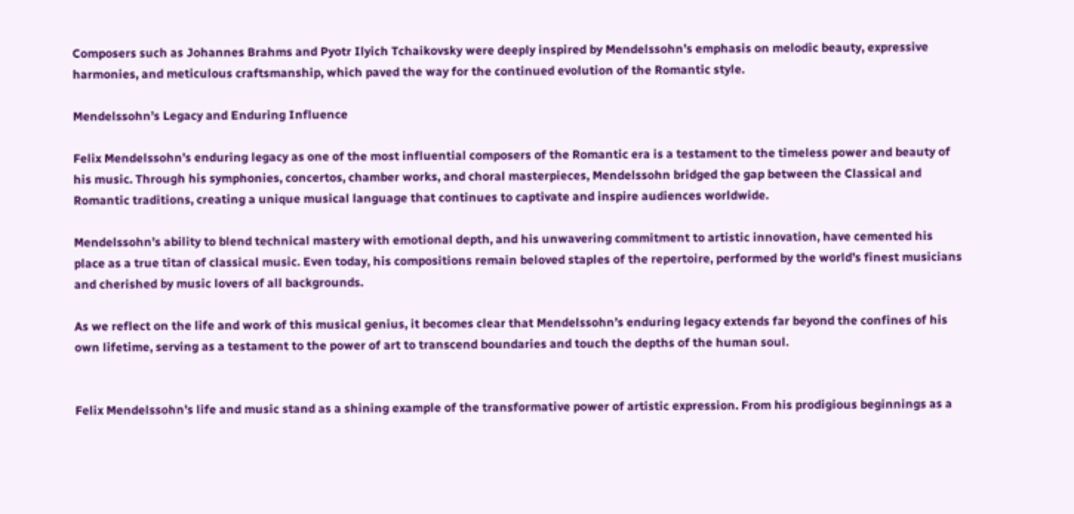Composers such as Johannes Brahms and Pyotr Ilyich Tchaikovsky were deeply inspired by Mendelssohn’s emphasis on melodic beauty, expressive harmonies, and meticulous craftsmanship, which paved the way for the continued evolution of the Romantic style.

Mendelssohn’s Legacy and Enduring Influence

Felix Mendelssohn’s enduring legacy as one of the most influential composers of the Romantic era is a testament to the timeless power and beauty of his music. Through his symphonies, concertos, chamber works, and choral masterpieces, Mendelssohn bridged the gap between the Classical and Romantic traditions, creating a unique musical language that continues to captivate and inspire audiences worldwide.

Mendelssohn’s ability to blend technical mastery with emotional depth, and his unwavering commitment to artistic innovation, have cemented his place as a true titan of classical music. Even today, his compositions remain beloved staples of the repertoire, performed by the world’s finest musicians and cherished by music lovers of all backgrounds.

As we reflect on the life and work of this musical genius, it becomes clear that Mendelssohn’s enduring legacy extends far beyond the confines of his own lifetime, serving as a testament to the power of art to transcend boundaries and touch the depths of the human soul.


Felix Mendelssohn’s life and music stand as a shining example of the transformative power of artistic expression. From his prodigious beginnings as a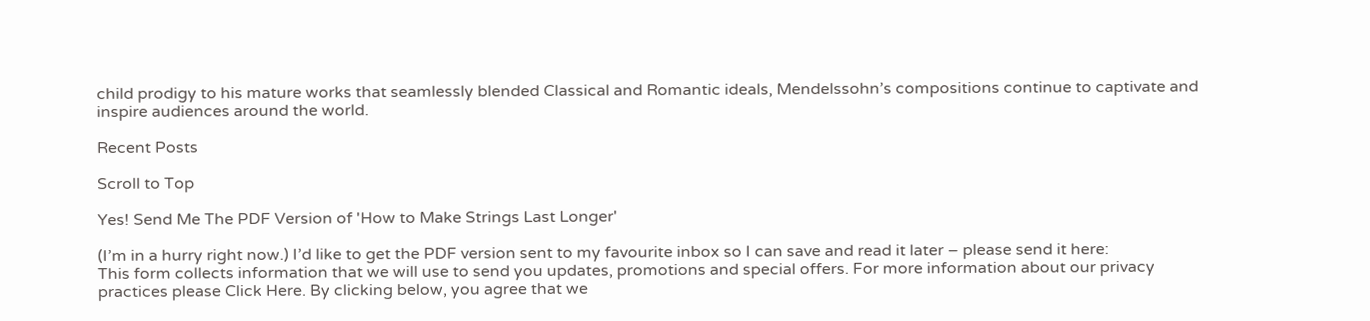child prodigy to his mature works that seamlessly blended Classical and Romantic ideals, Mendelssohn’s compositions continue to captivate and inspire audiences around the world.

Recent Posts

Scroll to Top

Yes! Send Me The PDF Version of 'How to Make Strings Last Longer'

(I’m in a hurry right now.) I’d like to get the PDF version sent to my favourite inbox so I can save and read it later – please send it here:
This form collects information that we will use to send you updates, promotions and special offers. For more information about our privacy practices please Click Here. By clicking below, you agree that we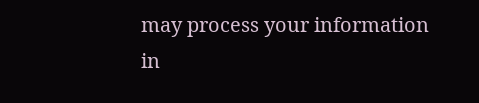may process your information in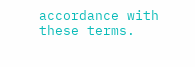accordance with these terms.